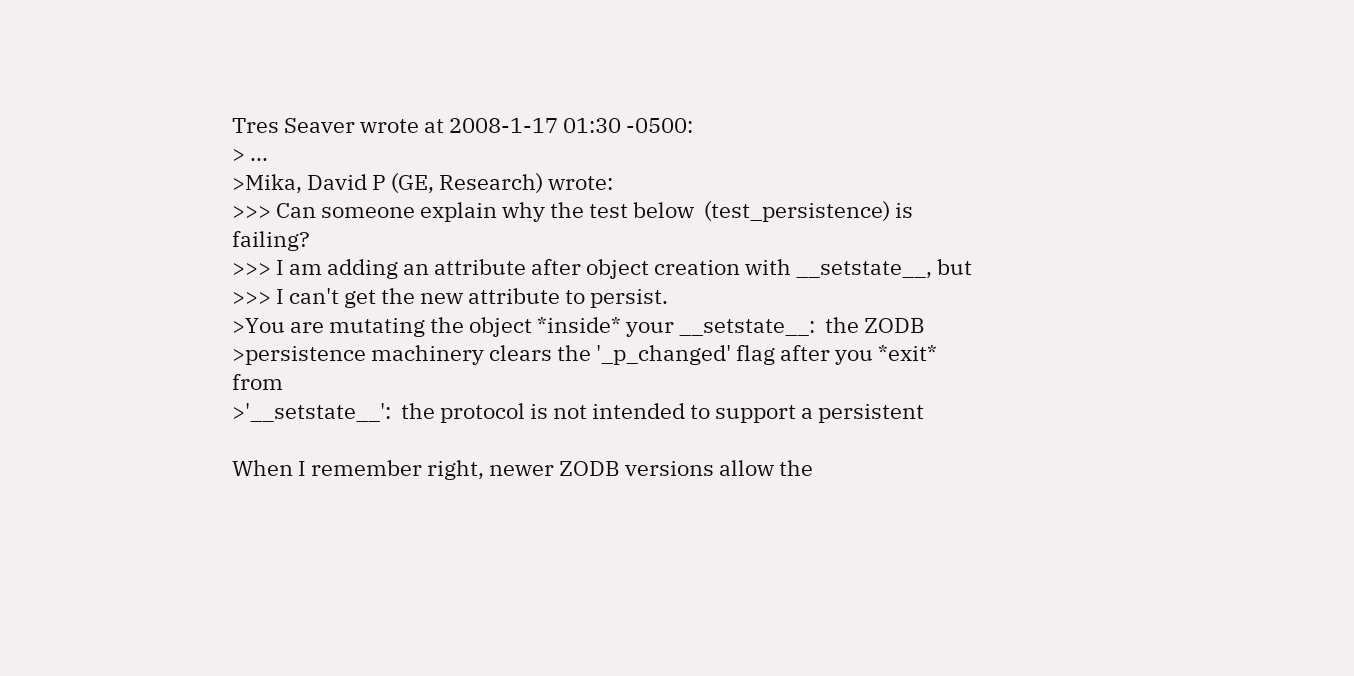Tres Seaver wrote at 2008-1-17 01:30 -0500:
> ...
>Mika, David P (GE, Research) wrote:
>>> Can someone explain why the test below  (test_persistence) is failing?
>>> I am adding an attribute after object creation with __setstate__, but
>>> I can't get the new attribute to persist.
>You are mutating the object *inside* your __setstate__:  the ZODB
>persistence machinery clears the '_p_changed' flag after you *exit* from
>'__setstate__':  the protocol is not intended to support a persistent

When I remember right, newer ZODB versions allow the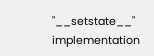"__setstate__"
implementation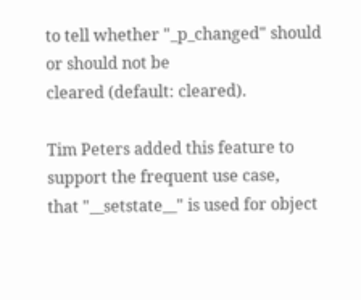to tell whether "_p_changed" should or should not be
cleared (default: cleared).

Tim Peters added this feature to support the frequent use case,
that "__setstate__" is used for object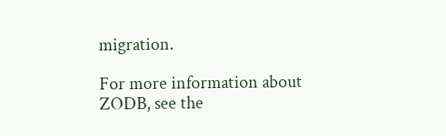migration.

For more information about ZODB, see the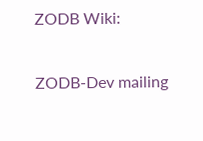ZODB Wiki:

ZODB-Dev mailing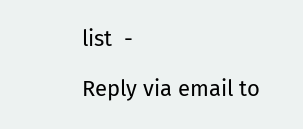list  -

Reply via email to